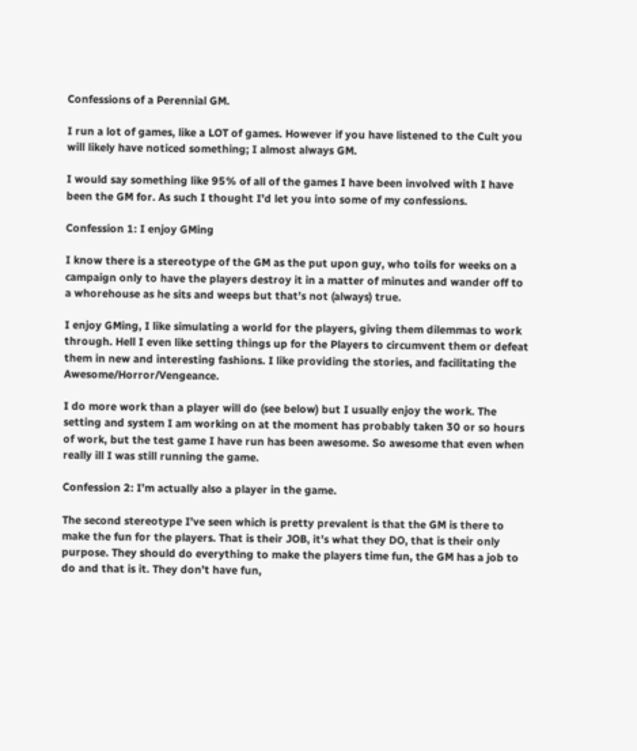Confessions of a Perennial GM.

I run a lot of games, like a LOT of games. However if you have listened to the Cult you will likely have noticed something; I almost always GM.

I would say something like 95% of all of the games I have been involved with I have been the GM for. As such I thought I’d let you into some of my confessions.

Confession 1: I enjoy GMing

I know there is a stereotype of the GM as the put upon guy, who toils for weeks on a campaign only to have the players destroy it in a matter of minutes and wander off to a whorehouse as he sits and weeps but that’s not (always) true.

I enjoy GMing, I like simulating a world for the players, giving them dilemmas to work through. Hell I even like setting things up for the Players to circumvent them or defeat them in new and interesting fashions. I like providing the stories, and facilitating the Awesome/Horror/Vengeance.

I do more work than a player will do (see below) but I usually enjoy the work. The setting and system I am working on at the moment has probably taken 30 or so hours of work, but the test game I have run has been awesome. So awesome that even when really ill I was still running the game.

Confession 2: I’m actually also a player in the game.

The second stereotype I’ve seen which is pretty prevalent is that the GM is there to make the fun for the players. That is their JOB, it’s what they DO, that is their only purpose. They should do everything to make the players time fun, the GM has a job to do and that is it. They don’t have fun,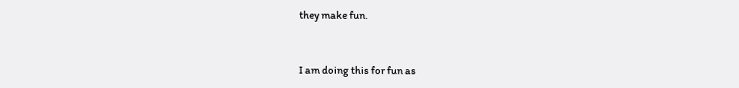they make fun.


I am doing this for fun as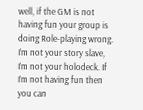well, if the GM is not having fun your group is doing Role-playing wrong. I’m not your story slave, I’m not your holodeck. If I’m not having fun then you can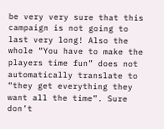be very very sure that this campaign is not going to last very long! Also the whole “You have to make the players time fun” does not automatically translate to “they get everything they want all the time”. Sure don’t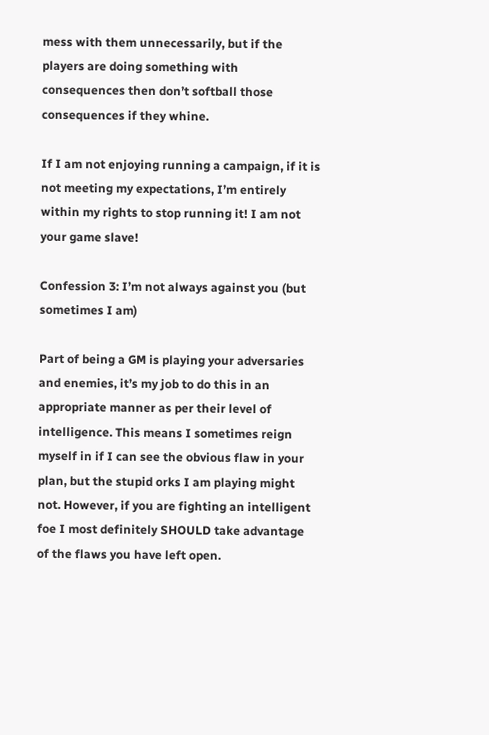mess with them unnecessarily, but if the players are doing something with consequences then don’t softball those consequences if they whine.

If I am not enjoying running a campaign, if it is not meeting my expectations, I’m entirely within my rights to stop running it! I am not your game slave!

Confession 3: I’m not always against you (but sometimes I am)

Part of being a GM is playing your adversaries and enemies, it’s my job to do this in an appropriate manner as per their level of intelligence. This means I sometimes reign myself in if I can see the obvious flaw in your plan, but the stupid orks I am playing might not. However, if you are fighting an intelligent foe I most definitely SHOULD take advantage of the flaws you have left open.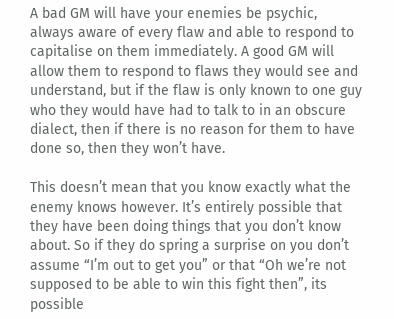A bad GM will have your enemies be psychic, always aware of every flaw and able to respond to capitalise on them immediately. A good GM will allow them to respond to flaws they would see and understand, but if the flaw is only known to one guy who they would have had to talk to in an obscure dialect, then if there is no reason for them to have done so, then they won’t have.

This doesn’t mean that you know exactly what the enemy knows however. It’s entirely possible that they have been doing things that you don’t know about. So if they do spring a surprise on you don’t assume “I’m out to get you” or that “Oh we’re not supposed to be able to win this fight then”, its possible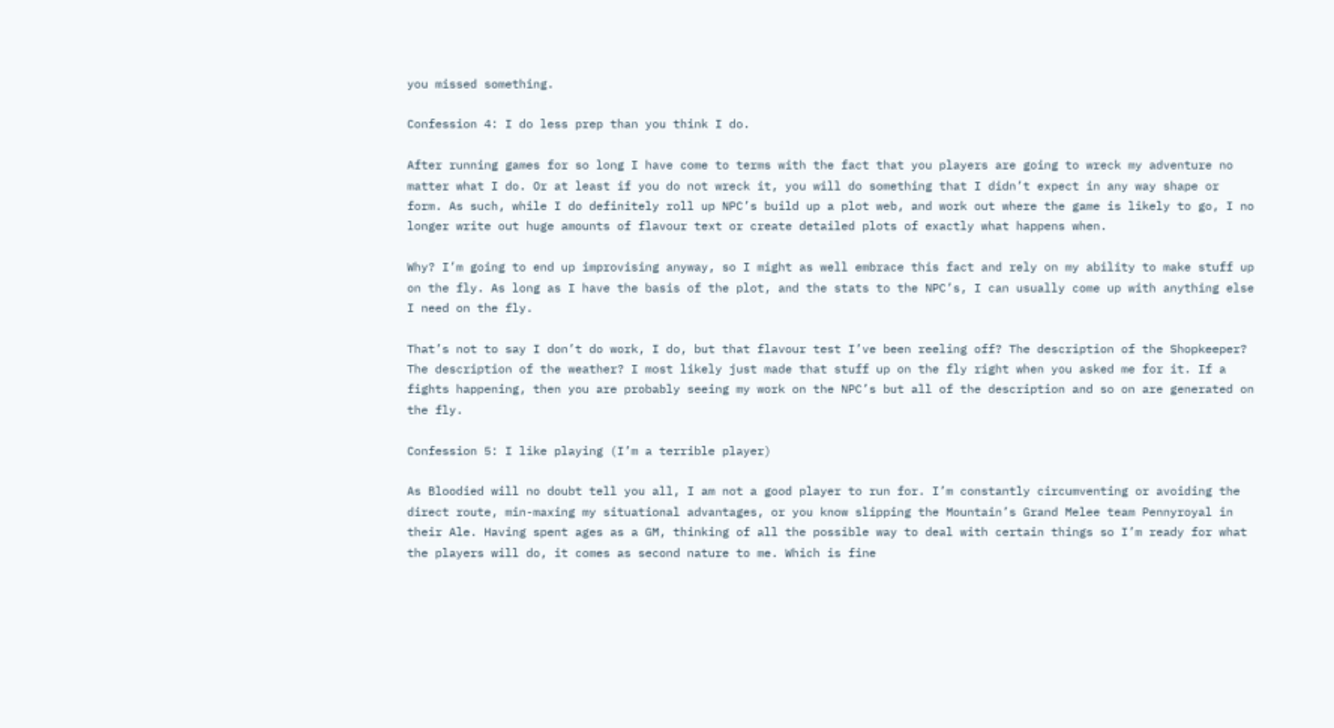you missed something.

Confession 4: I do less prep than you think I do.

After running games for so long I have come to terms with the fact that you players are going to wreck my adventure no matter what I do. Or at least if you do not wreck it, you will do something that I didn’t expect in any way shape or form. As such, while I do definitely roll up NPC’s build up a plot web, and work out where the game is likely to go, I no longer write out huge amounts of flavour text or create detailed plots of exactly what happens when.

Why? I’m going to end up improvising anyway, so I might as well embrace this fact and rely on my ability to make stuff up on the fly. As long as I have the basis of the plot, and the stats to the NPC’s, I can usually come up with anything else I need on the fly.

That’s not to say I don’t do work, I do, but that flavour test I’ve been reeling off? The description of the Shopkeeper? The description of the weather? I most likely just made that stuff up on the fly right when you asked me for it. If a fights happening, then you are probably seeing my work on the NPC’s but all of the description and so on are generated on the fly.

Confession 5: I like playing (I’m a terrible player)

As Bloodied will no doubt tell you all, I am not a good player to run for. I’m constantly circumventing or avoiding the direct route, min-maxing my situational advantages, or you know slipping the Mountain’s Grand Melee team Pennyroyal in their Ale. Having spent ages as a GM, thinking of all the possible way to deal with certain things so I’m ready for what the players will do, it comes as second nature to me. Which is fine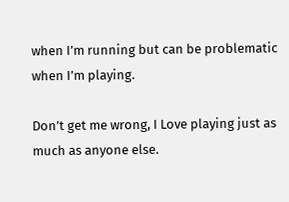when I’m running but can be problematic when I’m playing.

Don’t get me wrong, I Love playing just as much as anyone else.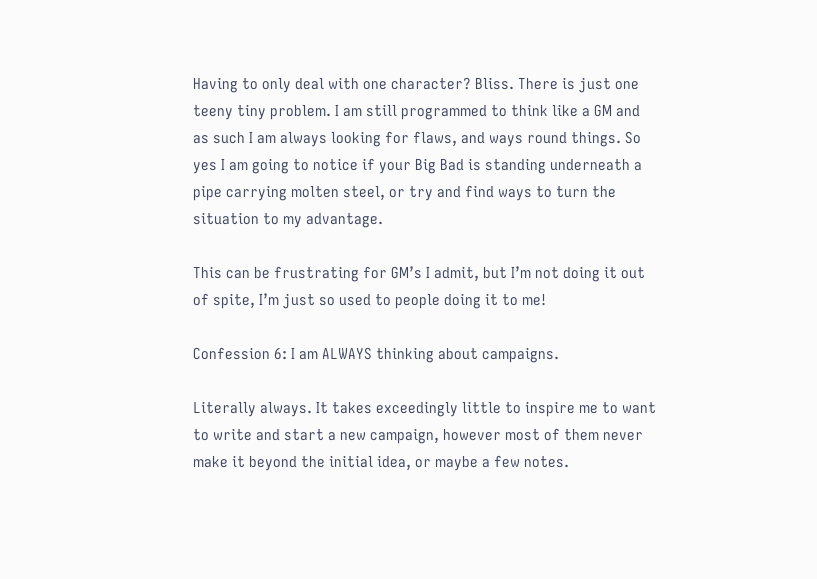Having to only deal with one character? Bliss. There is just one teeny tiny problem. I am still programmed to think like a GM and as such I am always looking for flaws, and ways round things. So yes I am going to notice if your Big Bad is standing underneath a pipe carrying molten steel, or try and find ways to turn the situation to my advantage.

This can be frustrating for GM’s I admit, but I’m not doing it out of spite, I’m just so used to people doing it to me!

Confession 6: I am ALWAYS thinking about campaigns.

Literally always. It takes exceedingly little to inspire me to want to write and start a new campaign, however most of them never make it beyond the initial idea, or maybe a few notes.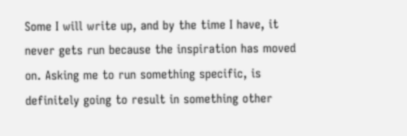Some I will write up, and by the time I have, it never gets run because the inspiration has moved on. Asking me to run something specific, is definitely going to result in something other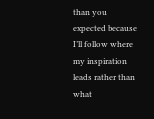than you expected because I’ll follow where my inspiration leads rather than what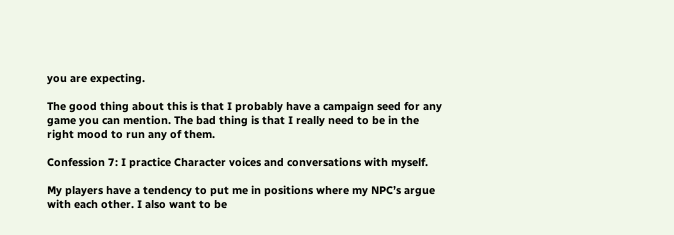you are expecting.

The good thing about this is that I probably have a campaign seed for any game you can mention. The bad thing is that I really need to be in the right mood to run any of them.

Confession 7: I practice Character voices and conversations with myself.

My players have a tendency to put me in positions where my NPC’s argue with each other. I also want to be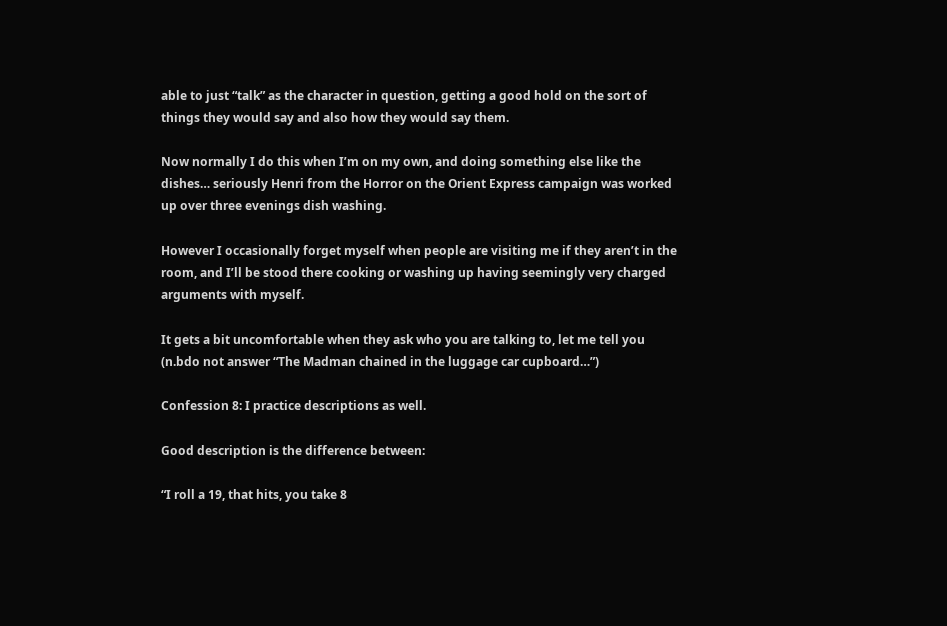able to just “talk” as the character in question, getting a good hold on the sort of things they would say and also how they would say them.

Now normally I do this when I’m on my own, and doing something else like the dishes… seriously Henri from the Horror on the Orient Express campaign was worked up over three evenings dish washing.

However I occasionally forget myself when people are visiting me if they aren’t in the room, and I’ll be stood there cooking or washing up having seemingly very charged arguments with myself.

It gets a bit uncomfortable when they ask who you are talking to, let me tell you (n.bdo not answer “The Madman chained in the luggage car cupboard…”)

Confession 8: I practice descriptions as well.

Good description is the difference between:

“I roll a 19, that hits, you take 8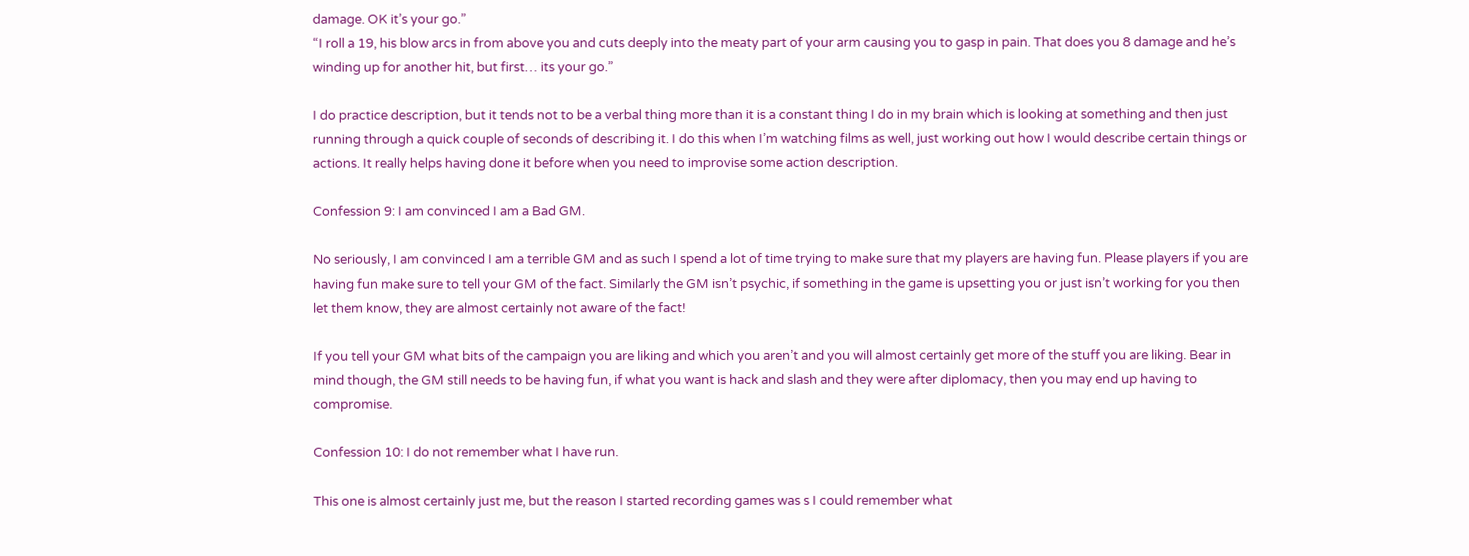damage. OK it’s your go.”
“I roll a 19, his blow arcs in from above you and cuts deeply into the meaty part of your arm causing you to gasp in pain. That does you 8 damage and he’s winding up for another hit, but first… its your go.”

I do practice description, but it tends not to be a verbal thing more than it is a constant thing I do in my brain which is looking at something and then just running through a quick couple of seconds of describing it. I do this when I’m watching films as well, just working out how I would describe certain things or actions. It really helps having done it before when you need to improvise some action description.

Confession 9: I am convinced I am a Bad GM.

No seriously, I am convinced I am a terrible GM and as such I spend a lot of time trying to make sure that my players are having fun. Please players if you are having fun make sure to tell your GM of the fact. Similarly the GM isn’t psychic, if something in the game is upsetting you or just isn’t working for you then let them know, they are almost certainly not aware of the fact!

If you tell your GM what bits of the campaign you are liking and which you aren’t and you will almost certainly get more of the stuff you are liking. Bear in mind though, the GM still needs to be having fun, if what you want is hack and slash and they were after diplomacy, then you may end up having to compromise.

Confession 10: I do not remember what I have run.

This one is almost certainly just me, but the reason I started recording games was s I could remember what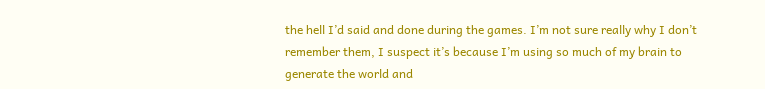the hell I’d said and done during the games. I’m not sure really why I don’t remember them, I suspect it’s because I’m using so much of my brain to generate the world and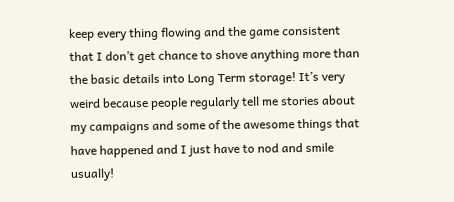keep every thing flowing and the game consistent that I don’t get chance to shove anything more than the basic details into Long Term storage! It’s very weird because people regularly tell me stories about my campaigns and some of the awesome things that have happened and I just have to nod and smile usually!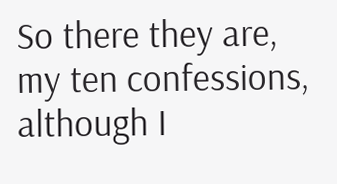So there they are, my ten confessions, although I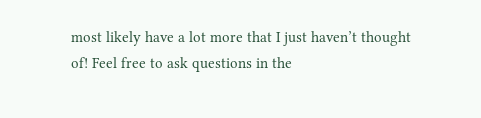most likely have a lot more that I just haven’t thought of! Feel free to ask questions in the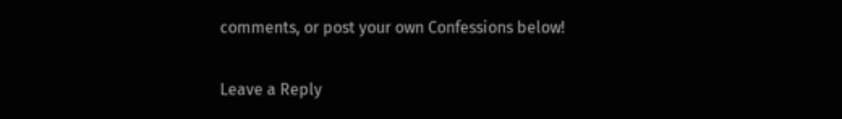comments, or post your own Confessions below!

Leave a Reply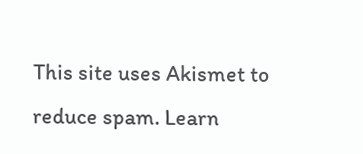This site uses Akismet to reduce spam. Learn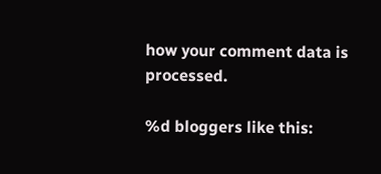how your comment data is processed.

%d bloggers like this: